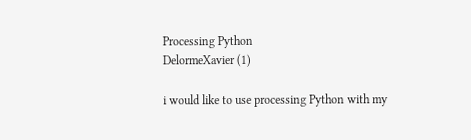Processing Python
DelormeXavier (1)

i would like to use processing Python with my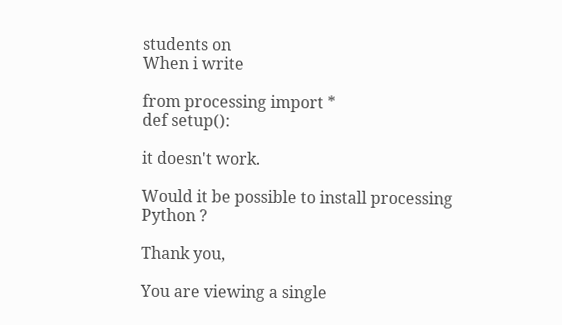students on
When i write

from processing import *
def setup():

it doesn't work.

Would it be possible to install processing Python ?

Thank you,

You are viewing a single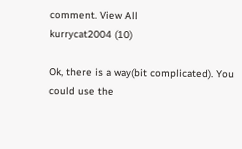comment. View All
kurrycat2004 (10)

Ok, there is a way(bit complicated). You could use the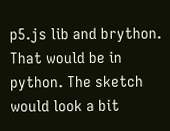p5.js lib and brython. That would be in python. The sketch would look a bit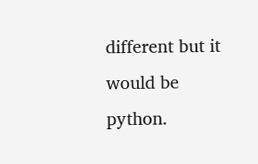different but it would be python.